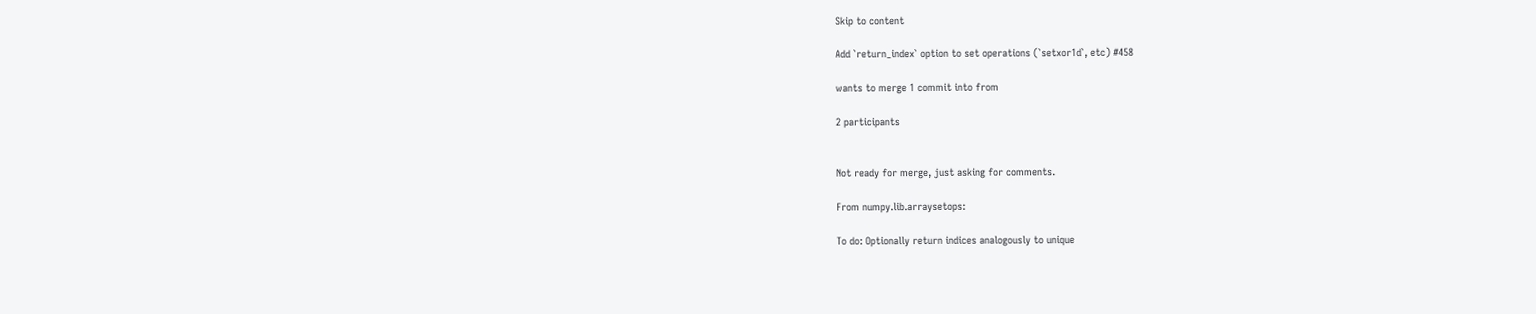Skip to content

Add `return_index` option to set operations (`setxor1d`, etc) #458

wants to merge 1 commit into from

2 participants


Not ready for merge, just asking for comments.

From numpy.lib.arraysetops:

To do: Optionally return indices analogously to unique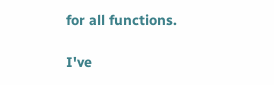for all functions.

I've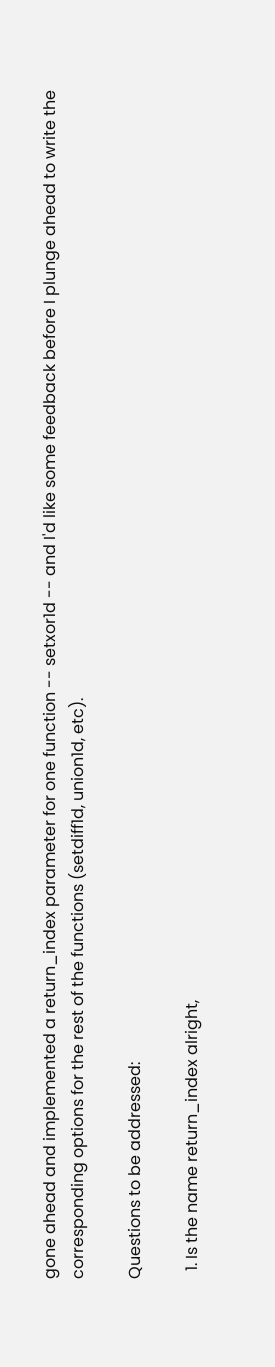gone ahead and implemented a return_index parameter for one function -- setxor1d -- and I'd like some feedback before I plunge ahead to write the corresponding options for the rest of the functions (setdiff1d, union1d, etc).

Questions to be addressed:

  1. Is the name return_index alright,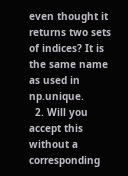even thought it returns two sets of indices? It is the same name as used in np.unique.
  2. Will you accept this without a corresponding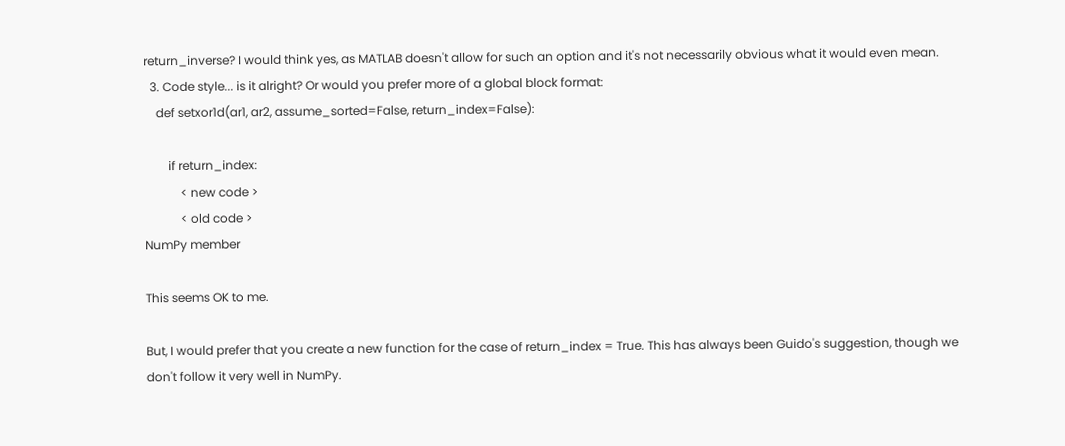return_inverse? I would think yes, as MATLAB doesn't allow for such an option and it's not necessarily obvious what it would even mean.
  3. Code style... is it alright? Or would you prefer more of a global block format:
    def setxor1d(ar1, ar2, assume_sorted=False, return_index=False):

        if return_index:
            < new code >
            < old code >
NumPy member

This seems OK to me.

But, I would prefer that you create a new function for the case of return_index = True. This has always been Guido's suggestion, though we don't follow it very well in NumPy.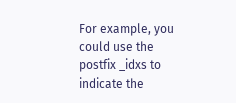For example, you could use the postfix _idxs to indicate the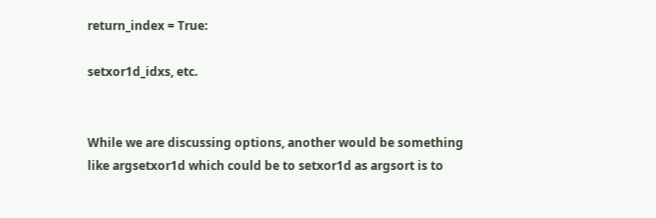return_index = True:

setxor1d_idxs, etc.


While we are discussing options, another would be something like argsetxor1d which could be to setxor1d as argsort is to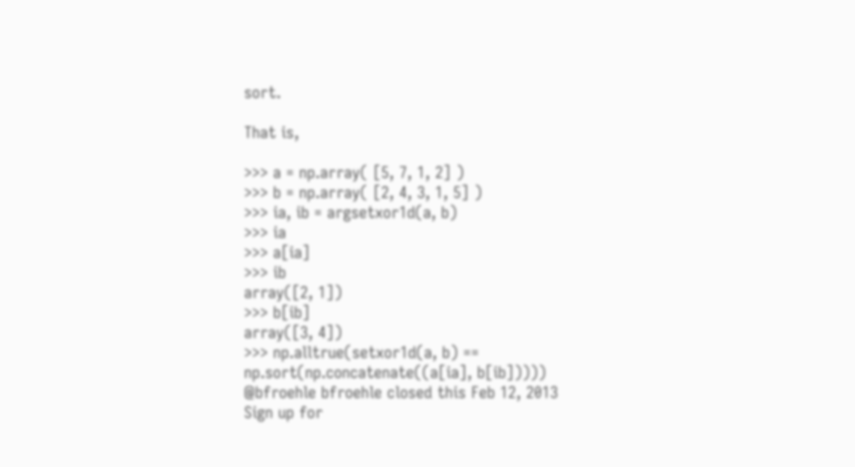sort.

That is,

>>> a = np.array( [5, 7, 1, 2] )
>>> b = np.array( [2, 4, 3, 1, 5] )
>>> ia, ib = argsetxor1d(a, b)
>>> ia
>>> a[ia]
>>> ib
array([2, 1])
>>> b[ib]
array([3, 4])
>>> np.alltrue(setxor1d(a, b) == np.sort(np.concatenate((a[ia], b[ib]))))
@bfroehle bfroehle closed this Feb 12, 2013
Sign up for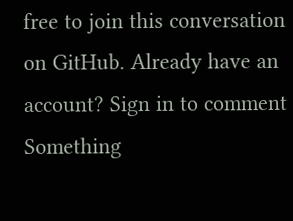free to join this conversation on GitHub. Already have an account? Sign in to comment
Something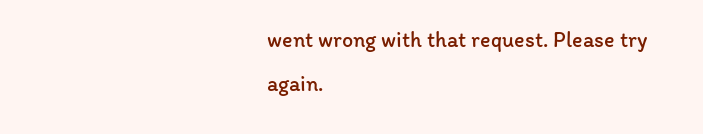went wrong with that request. Please try again.